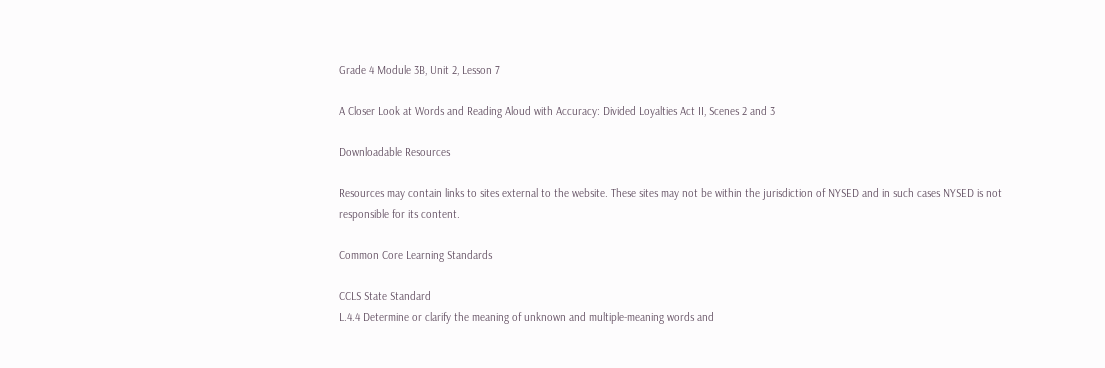Grade 4 Module 3B, Unit 2, Lesson 7

A Closer Look at Words and Reading Aloud with Accuracy: Divided Loyalties Act II, Scenes 2 and 3

Downloadable Resources

Resources may contain links to sites external to the website. These sites may not be within the jurisdiction of NYSED and in such cases NYSED is not responsible for its content.

Common Core Learning Standards

CCLS State Standard
L.4.4 Determine or clarify the meaning of unknown and multiple-meaning words and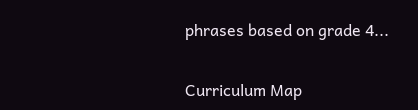phrases based on grade 4...

Curriculum Map